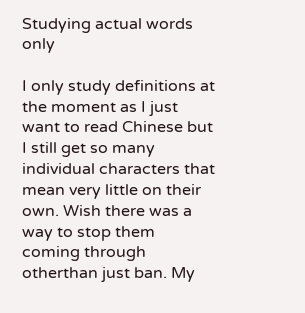Studying actual words only

I only study definitions at the moment as I just want to read Chinese but I still get so many individual characters that mean very little on their own. Wish there was a way to stop them coming through otherthan just ban. My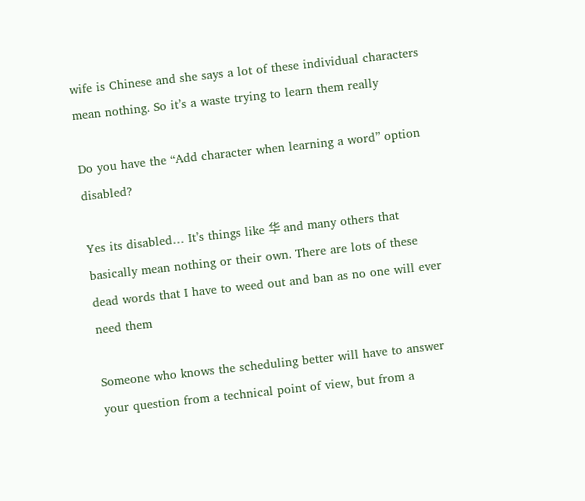wife is Chinese and she says a lot of these individual characters mean nothing. So it’s a waste trying to learn them really

Do you have the “Add character when learning a word” option disabled?

Yes its disabled… It’s things like 华 and many others that basically mean nothing or their own. There are lots of these dead words that I have to weed out and ban as no one will ever need them

Someone who knows the scheduling better will have to answer your question from a technical point of view, but from a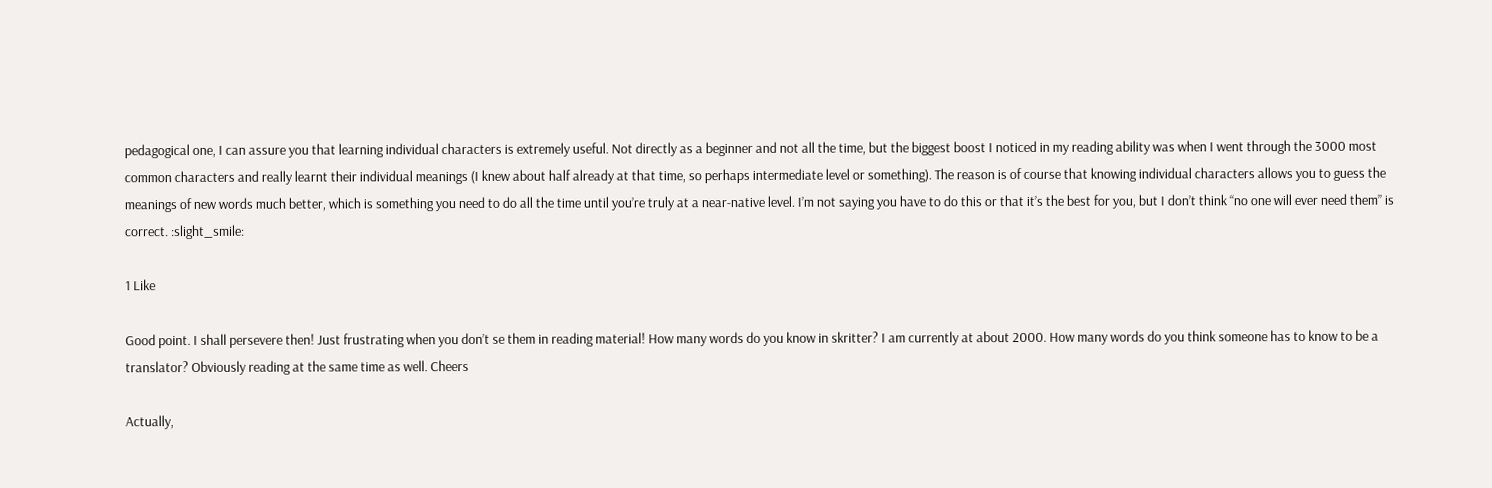pedagogical one, I can assure you that learning individual characters is extremely useful. Not directly as a beginner and not all the time, but the biggest boost I noticed in my reading ability was when I went through the 3000 most common characters and really learnt their individual meanings (I knew about half already at that time, so perhaps intermediate level or something). The reason is of course that knowing individual characters allows you to guess the meanings of new words much better, which is something you need to do all the time until you’re truly at a near-native level. I’m not saying you have to do this or that it’s the best for you, but I don’t think “no one will ever need them” is correct. :slight_smile:

1 Like

Good point. I shall persevere then! Just frustrating when you don’t se them in reading material! How many words do you know in skritter? I am currently at about 2000. How many words do you think someone has to know to be a translator? Obviously reading at the same time as well. Cheers

Actually,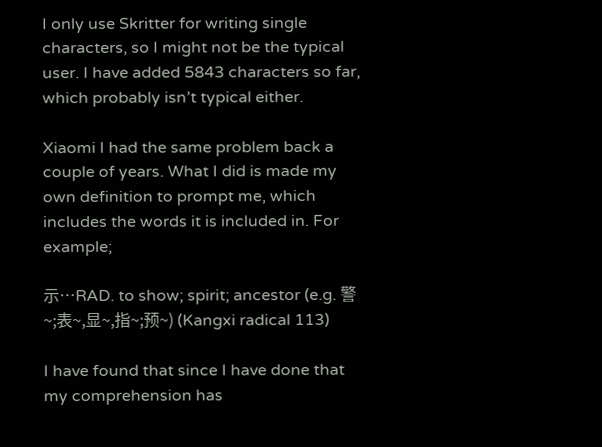I only use Skritter for writing single characters, so I might not be the typical user. I have added 5843 characters so far, which probably isn’t typical either.

Xiaomi I had the same problem back a couple of years. What I did is made my own definition to prompt me, which includes the words it is included in. For example;

示…RAD. to show; spirit; ancestor (e.g. 警~;表~,显~,指~;预~) (Kangxi radical 113)

I have found that since I have done that my comprehension has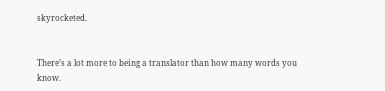skyrocketed.


There’s a lot more to being a translator than how many words you know.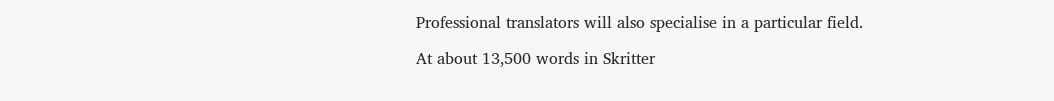Professional translators will also specialise in a particular field.

At about 13,500 words in Skritter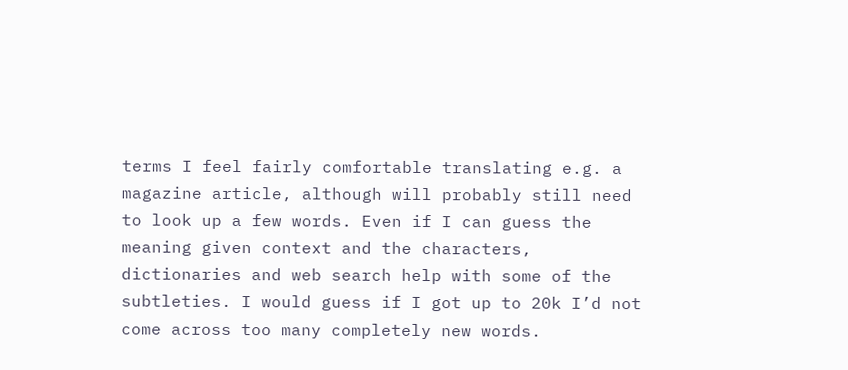terms I feel fairly comfortable translating e.g. a magazine article, although will probably still need to look up a few words. Even if I can guess the meaning given context and the characters, dictionaries and web search help with some of the subtleties. I would guess if I got up to 20k I’d not come across too many completely new words.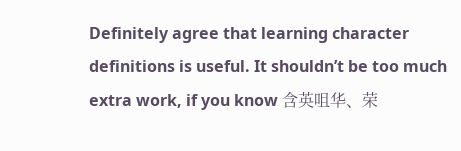Definitely agree that learning character definitions is useful. It shouldn’t be too much extra work, if you know 含英咀华、荣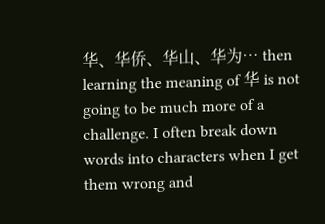华、华侨、华山、华为… then learning the meaning of 华 is not going to be much more of a challenge. I often break down words into characters when I get them wrong and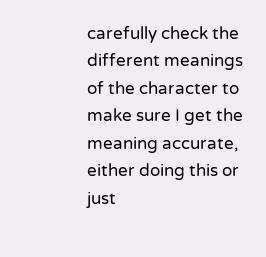carefully check the different meanings of the character to make sure I get the meaning accurate, either doing this or just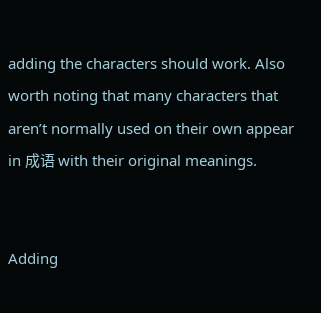adding the characters should work. Also worth noting that many characters that aren’t normally used on their own appear in 成语 with their original meanings.


Adding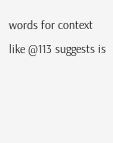words for context like @113 suggests is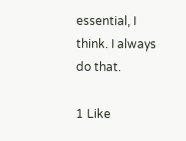essential, I think. I always do that.

1 Like